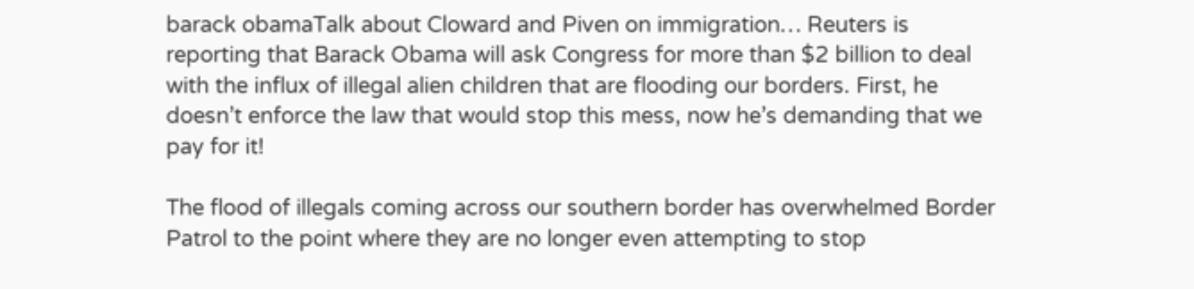barack obamaTalk about Cloward and Piven on immigration… Reuters is reporting that Barack Obama will ask Congress for more than $2 billion to deal with the influx of illegal alien children that are flooding our borders. First, he doesn’t enforce the law that would stop this mess, now he’s demanding that we pay for it!

The flood of illegals coming across our southern border has overwhelmed Border Patrol to the point where they are no longer even attempting to stop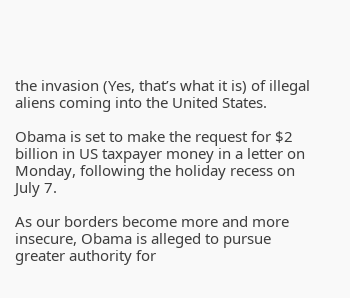the invasion (Yes, that’s what it is) of illegal aliens coming into the United States.

Obama is set to make the request for $2 billion in US taxpayer money in a letter on Monday, following the holiday recess on July 7.

As our borders become more and more insecure, Obama is alleged to pursue greater authority for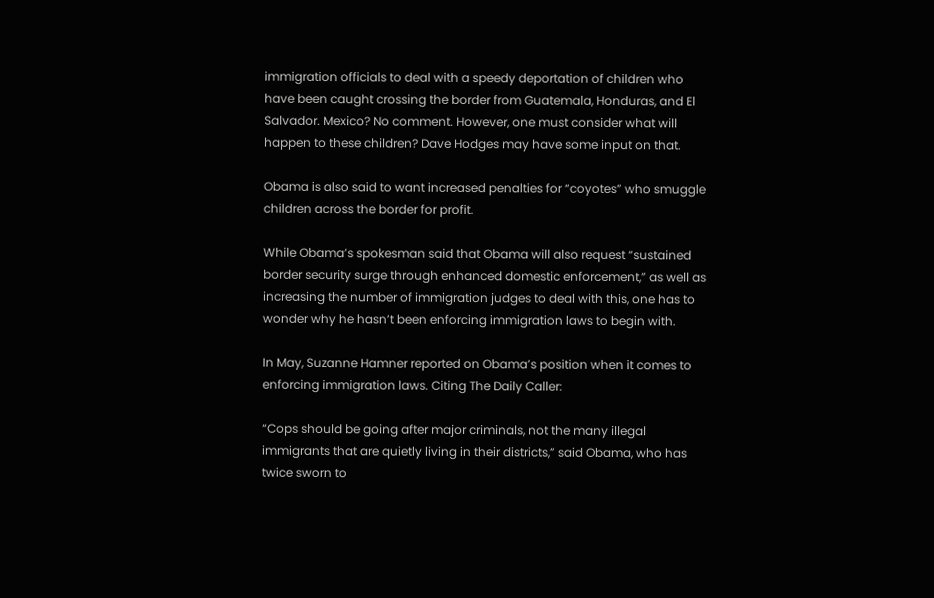immigration officials to deal with a speedy deportation of children who have been caught crossing the border from Guatemala, Honduras, and El Salvador. Mexico? No comment. However, one must consider what will happen to these children? Dave Hodges may have some input on that.

Obama is also said to want increased penalties for “coyotes” who smuggle children across the border for profit.

While Obama’s spokesman said that Obama will also request “sustained border security surge through enhanced domestic enforcement,” as well as increasing the number of immigration judges to deal with this, one has to wonder why he hasn’t been enforcing immigration laws to begin with.

In May, Suzanne Hamner reported on Obama’s position when it comes to enforcing immigration laws. Citing The Daily Caller:

“Cops should be going after major criminals, not the many illegal immigrants that are quietly living in their districts,” said Obama, who has twice sworn to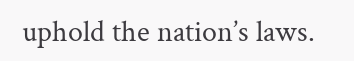uphold the nation’s laws.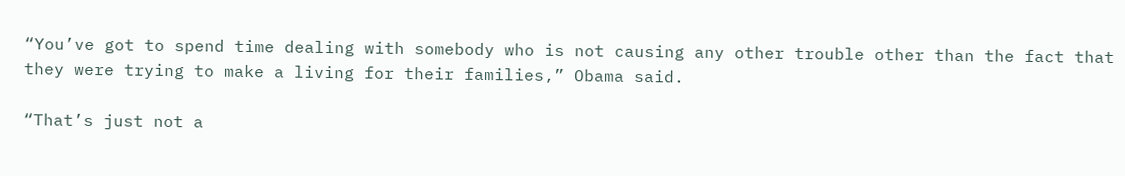“You’ve got to spend time dealing with somebody who is not causing any other trouble other than the fact that they were trying to make a living for their families,” Obama said.

“That’s just not a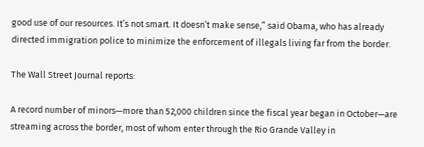good use of our resources. It’s not smart. It doesn’t make sense,” said Obama, who has already directed immigration police to minimize the enforcement of illegals living far from the border.

The Wall Street Journal reports:

A record number of minors—more than 52,000 children since the fiscal year began in October—are streaming across the border, most of whom enter through the Rio Grande Valley in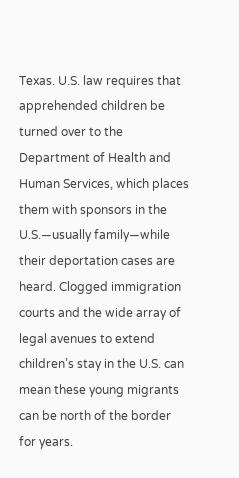Texas. U.S. law requires that apprehended children be turned over to the Department of Health and Human Services, which places them with sponsors in the U.S.—usually family—while their deportation cases are heard. Clogged immigration courts and the wide array of legal avenues to extend children’s stay in the U.S. can mean these young migrants can be north of the border for years.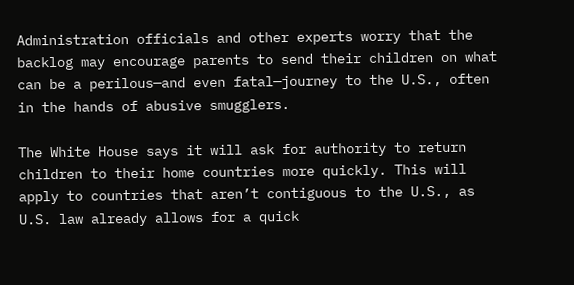Administration officials and other experts worry that the backlog may encourage parents to send their children on what can be a perilous—and even fatal—journey to the U.S., often in the hands of abusive smugglers.

The White House says it will ask for authority to return children to their home countries more quickly. This will apply to countries that aren’t contiguous to the U.S., as U.S. law already allows for a quick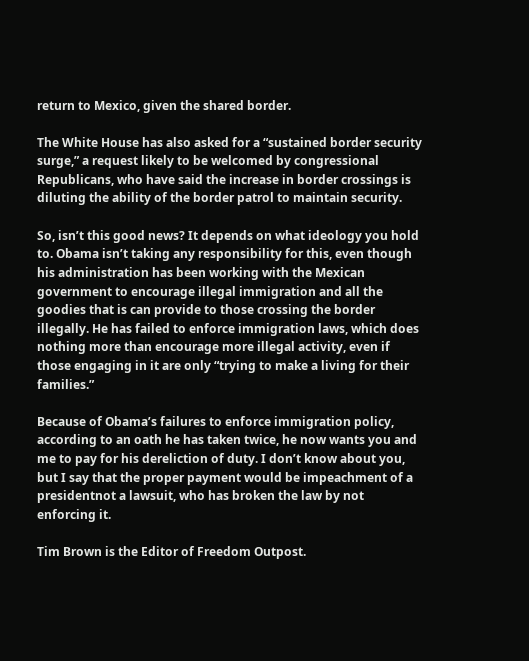return to Mexico, given the shared border.

The White House has also asked for a “sustained border security surge,” a request likely to be welcomed by congressional Republicans, who have said the increase in border crossings is diluting the ability of the border patrol to maintain security.

So, isn’t this good news? It depends on what ideology you hold to. Obama isn’t taking any responsibility for this, even though his administration has been working with the Mexican government to encourage illegal immigration and all the goodies that is can provide to those crossing the border illegally. He has failed to enforce immigration laws, which does nothing more than encourage more illegal activity, even if those engaging in it are only “trying to make a living for their families.”

Because of Obama’s failures to enforce immigration policy, according to an oath he has taken twice, he now wants you and me to pay for his dereliction of duty. I don’t know about you, but I say that the proper payment would be impeachment of a presidentnot a lawsuit, who has broken the law by not enforcing it.

Tim Brown is the Editor of Freedom Outpost.